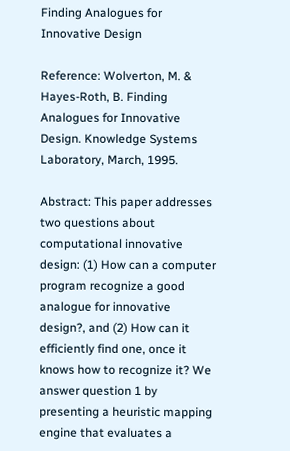Finding Analogues for Innovative Design

Reference: Wolverton, M. & Hayes-Roth, B. Finding Analogues for Innovative Design. Knowledge Systems Laboratory, March, 1995.

Abstract: This paper addresses two questions about computational innovative design: (1) How can a computer program recognize a good analogue for innovative design?, and (2) How can it efficiently find one, once it knows how to recognize it? We answer question 1 by presenting a heuristic mapping engine that evaluates a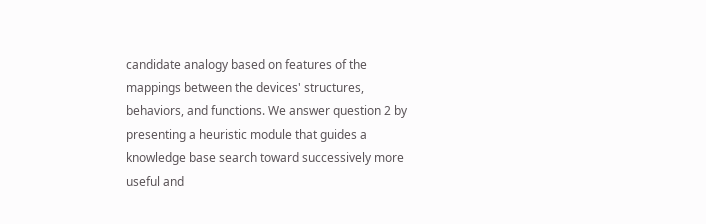candidate analogy based on features of the mappings between the devices' structures, behaviors, and functions. We answer question 2 by presenting a heuristic module that guides a knowledge base search toward successively more useful and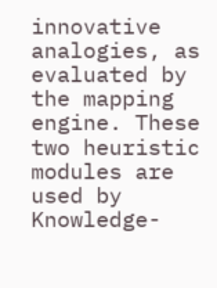innovative analogies, as evaluated by the mapping engine. These two heuristic modules are used by Knowledge-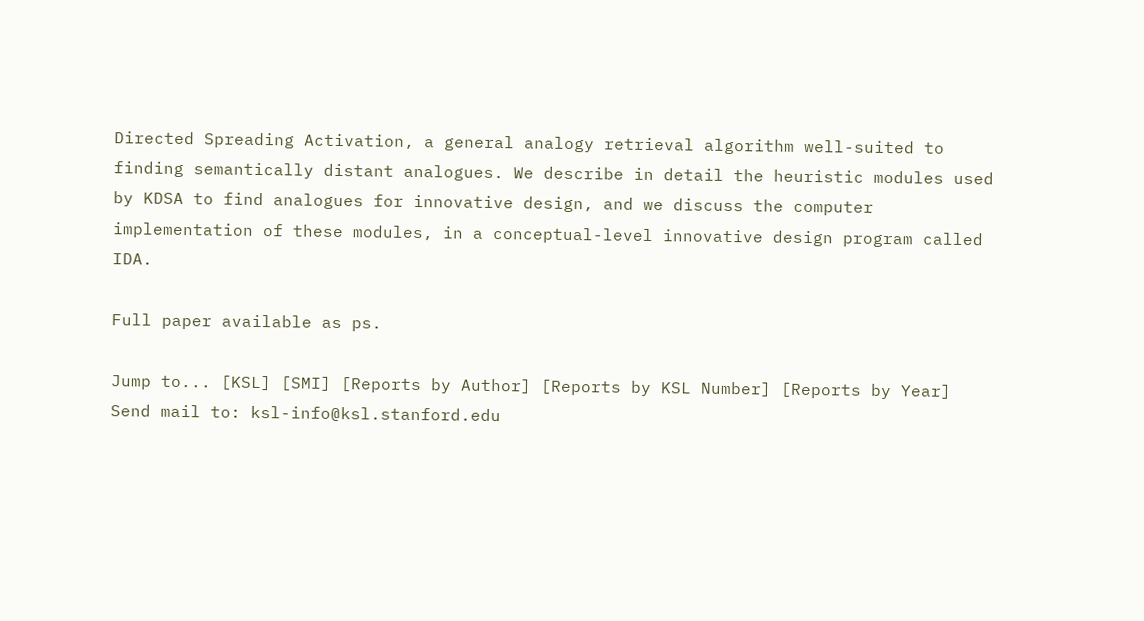Directed Spreading Activation, a general analogy retrieval algorithm well-suited to finding semantically distant analogues. We describe in detail the heuristic modules used by KDSA to find analogues for innovative design, and we discuss the computer implementation of these modules, in a conceptual-level innovative design program called IDA.

Full paper available as ps.

Jump to... [KSL] [SMI] [Reports by Author] [Reports by KSL Number] [Reports by Year]
Send mail to: ksl-info@ksl.stanford.edu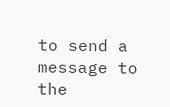to send a message to the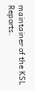maintainer of the KSL Reports.